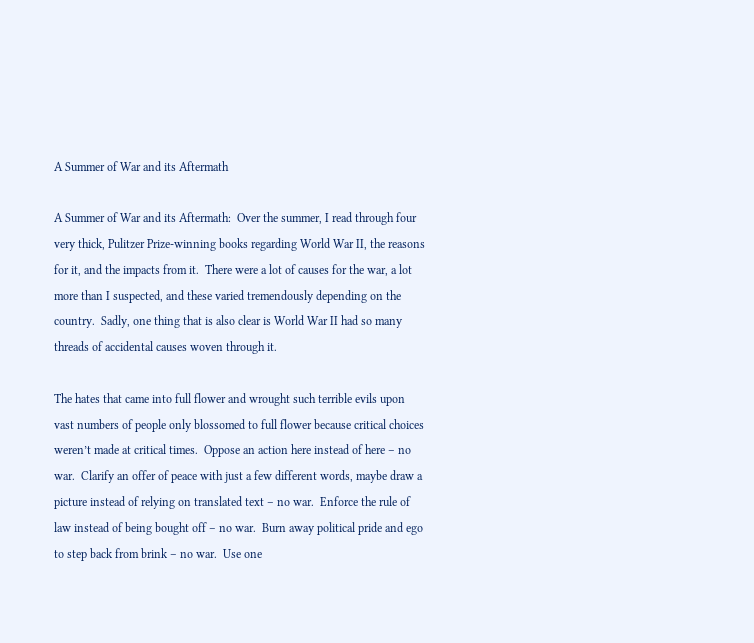A Summer of War and its Aftermath

A Summer of War and its Aftermath:  Over the summer, I read through four very thick, Pulitzer Prize-winning books regarding World War II, the reasons for it, and the impacts from it.  There were a lot of causes for the war, a lot more than I suspected, and these varied tremendously depending on the country.  Sadly, one thing that is also clear is World War II had so many threads of accidental causes woven through it.

The hates that came into full flower and wrought such terrible evils upon vast numbers of people only blossomed to full flower because critical choices weren’t made at critical times.  Oppose an action here instead of here – no war.  Clarify an offer of peace with just a few different words, maybe draw a picture instead of relying on translated text – no war.  Enforce the rule of law instead of being bought off – no war.  Burn away political pride and ego to step back from brink – no war.  Use one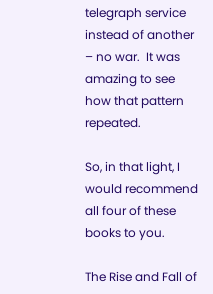telegraph service instead of another – no war.  It was amazing to see how that pattern repeated.

So, in that light, I would recommend all four of these books to you.

The Rise and Fall of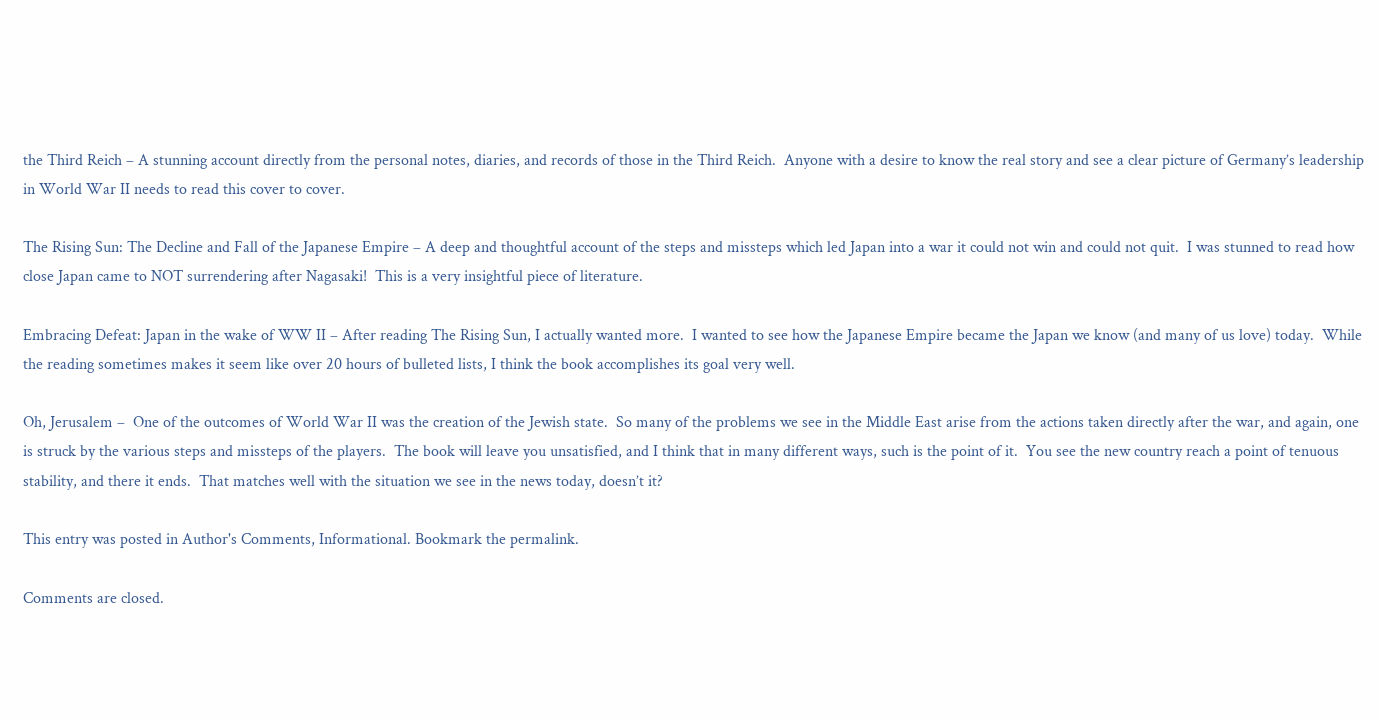the Third Reich – A stunning account directly from the personal notes, diaries, and records of those in the Third Reich.  Anyone with a desire to know the real story and see a clear picture of Germany’s leadership in World War II needs to read this cover to cover.

The Rising Sun: The Decline and Fall of the Japanese Empire – A deep and thoughtful account of the steps and missteps which led Japan into a war it could not win and could not quit.  I was stunned to read how close Japan came to NOT surrendering after Nagasaki!  This is a very insightful piece of literature.

Embracing Defeat: Japan in the wake of WW II – After reading The Rising Sun, I actually wanted more.  I wanted to see how the Japanese Empire became the Japan we know (and many of us love) today.  While the reading sometimes makes it seem like over 20 hours of bulleted lists, I think the book accomplishes its goal very well.

Oh, Jerusalem –  One of the outcomes of World War II was the creation of the Jewish state.  So many of the problems we see in the Middle East arise from the actions taken directly after the war, and again, one is struck by the various steps and missteps of the players.  The book will leave you unsatisfied, and I think that in many different ways, such is the point of it.  You see the new country reach a point of tenuous stability, and there it ends.  That matches well with the situation we see in the news today, doesn’t it?

This entry was posted in Author's Comments, Informational. Bookmark the permalink.

Comments are closed.